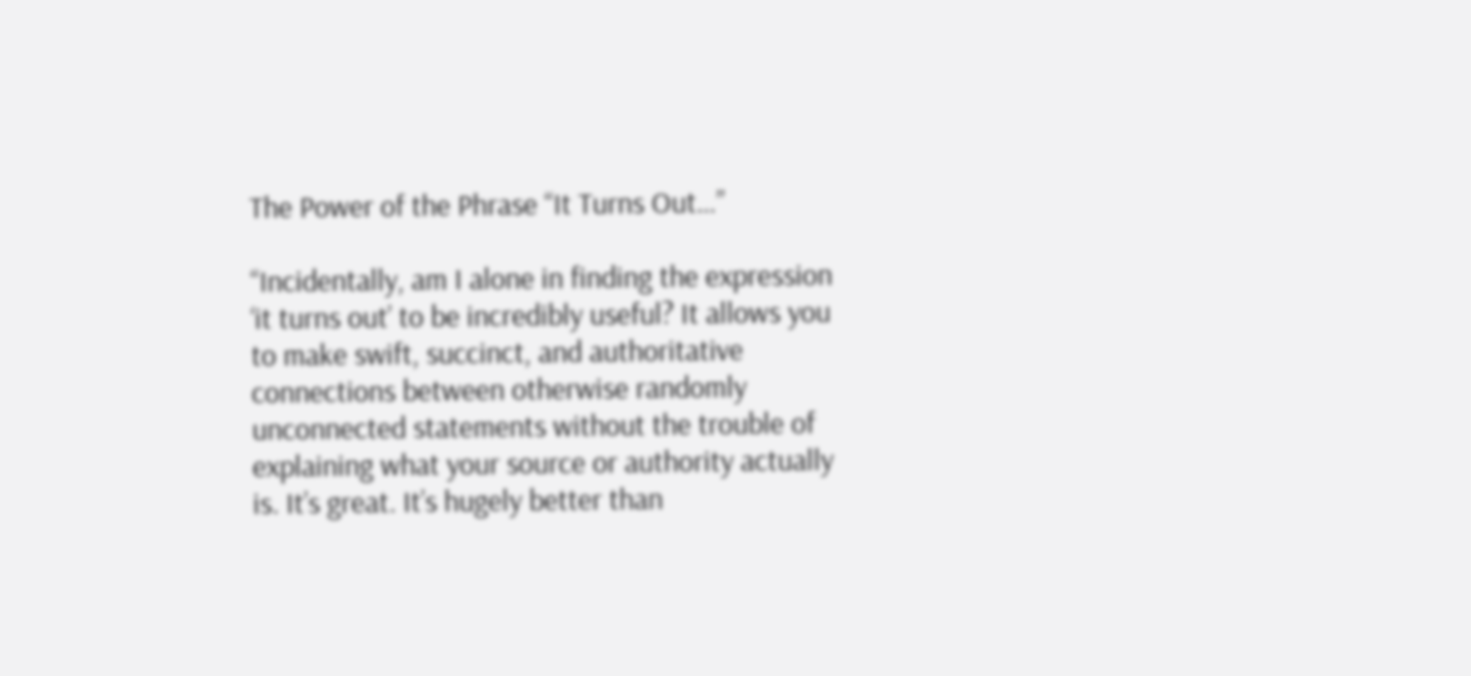The Power of the Phrase “It Turns Out…”

“Incidentally, am I alone in finding the expression ‘it turns out’ to be incredibly useful? It allows you to make swift, succinct, and authoritative connections between otherwise randomly unconnected statements without the trouble of explaining what your source or authority actually is. It’s great. It’s hugely better than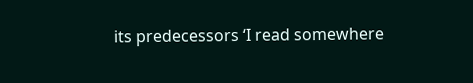its predecessors ‘I read somewhere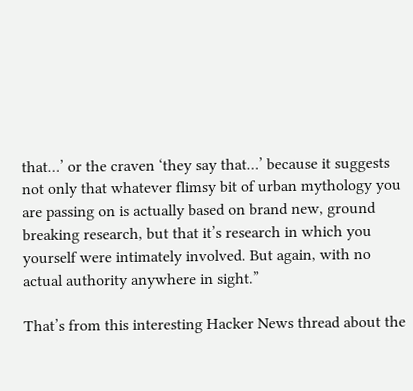that…’ or the craven ‘they say that…’ because it suggests not only that whatever flimsy bit of urban mythology you are passing on is actually based on brand new, ground breaking research, but that it’s research in which you yourself were intimately involved. But again, with no actual authority anywhere in sight.”

That’s from this interesting Hacker News thread about the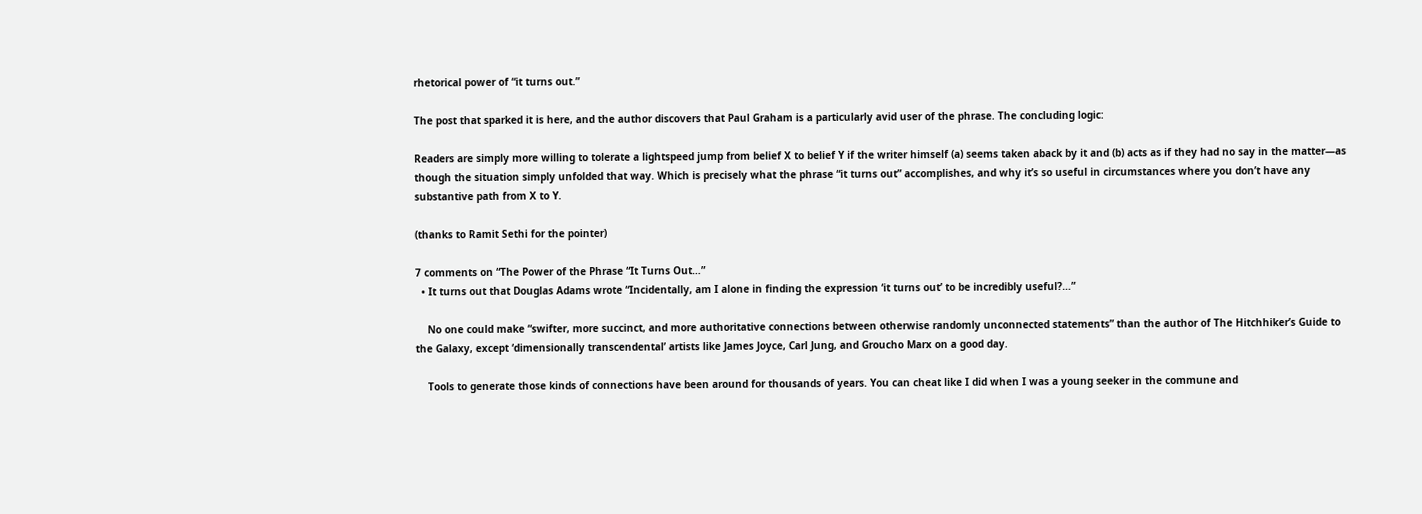rhetorical power of “it turns out.”

The post that sparked it is here, and the author discovers that Paul Graham is a particularly avid user of the phrase. The concluding logic:

Readers are simply more willing to tolerate a lightspeed jump from belief X to belief Y if the writer himself (a) seems taken aback by it and (b) acts as if they had no say in the matter—as though the situation simply unfolded that way. Which is precisely what the phrase “it turns out” accomplishes, and why it’s so useful in circumstances where you don’t have any substantive path from X to Y.

(thanks to Ramit Sethi for the pointer)

7 comments on “The Power of the Phrase “It Turns Out…”
  • It turns out that Douglas Adams wrote “Incidentally, am I alone in finding the expression ‘it turns out’ to be incredibly useful?…”

    No one could make “swifter, more succinct, and more authoritative connections between otherwise randomly unconnected statements” than the author of The Hitchhiker’s Guide to the Galaxy, except ‘dimensionally transcendental’ artists like James Joyce, Carl Jung, and Groucho Marx on a good day.

    Tools to generate those kinds of connections have been around for thousands of years. You can cheat like I did when I was a young seeker in the commune and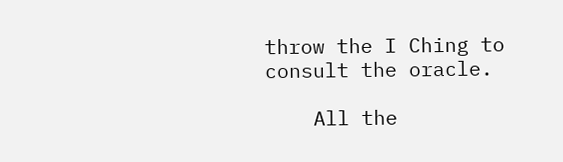throw the I Ching to consult the oracle.

    All the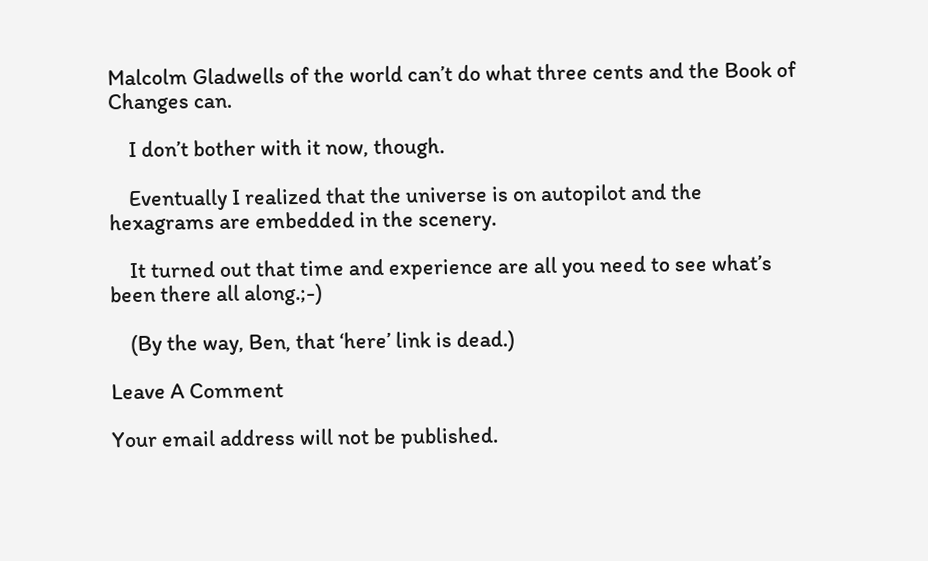Malcolm Gladwells of the world can’t do what three cents and the Book of Changes can.

    I don’t bother with it now, though.

    Eventually I realized that the universe is on autopilot and the hexagrams are embedded in the scenery.

    It turned out that time and experience are all you need to see what’s been there all along.;-)

    (By the way, Ben, that ‘here’ link is dead.)

Leave A Comment

Your email address will not be published.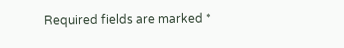Required fields are marked *